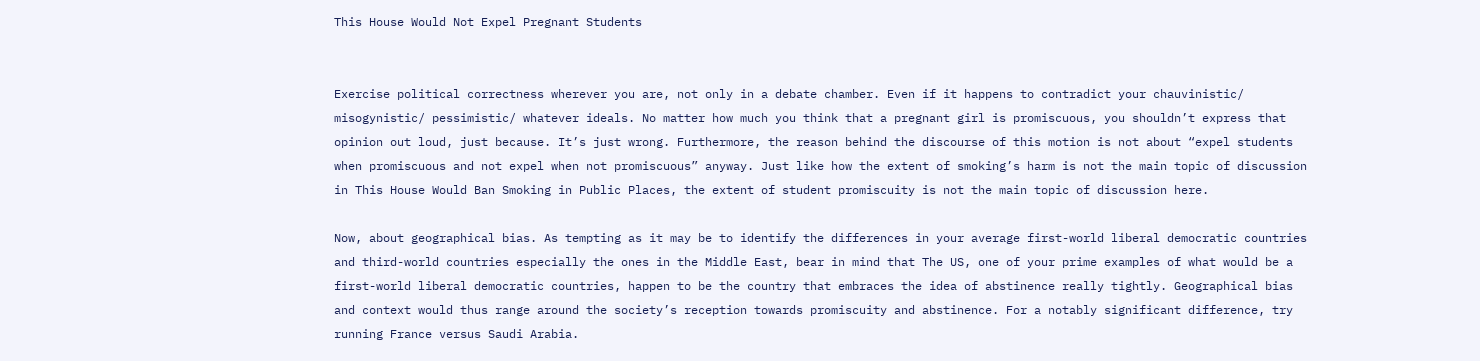This House Would Not Expel Pregnant Students


Exercise political correctness wherever you are, not only in a debate chamber. Even if it happens to contradict your chauvinistic/ misogynistic/ pessimistic/ whatever ideals. No matter how much you think that a pregnant girl is promiscuous, you shouldn’t express that opinion out loud, just because. It’s just wrong. Furthermore, the reason behind the discourse of this motion is not about “expel students when promiscuous and not expel when not promiscuous” anyway. Just like how the extent of smoking’s harm is not the main topic of discussion in This House Would Ban Smoking in Public Places, the extent of student promiscuity is not the main topic of discussion here.

Now, about geographical bias. As tempting as it may be to identify the differences in your average first-world liberal democratic countries and third-world countries especially the ones in the Middle East, bear in mind that The US, one of your prime examples of what would be a first-world liberal democratic countries, happen to be the country that embraces the idea of abstinence really tightly. Geographical bias and context would thus range around the society’s reception towards promiscuity and abstinence. For a notably significant difference, try running France versus Saudi Arabia.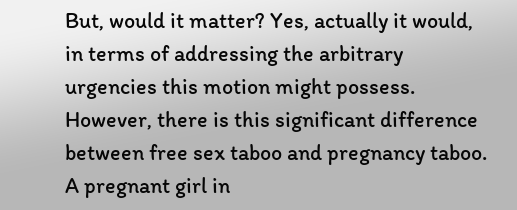But, would it matter? Yes, actually it would, in terms of addressing the arbitrary urgencies this motion might possess. However, there is this significant difference between free sex taboo and pregnancy taboo. A pregnant girl in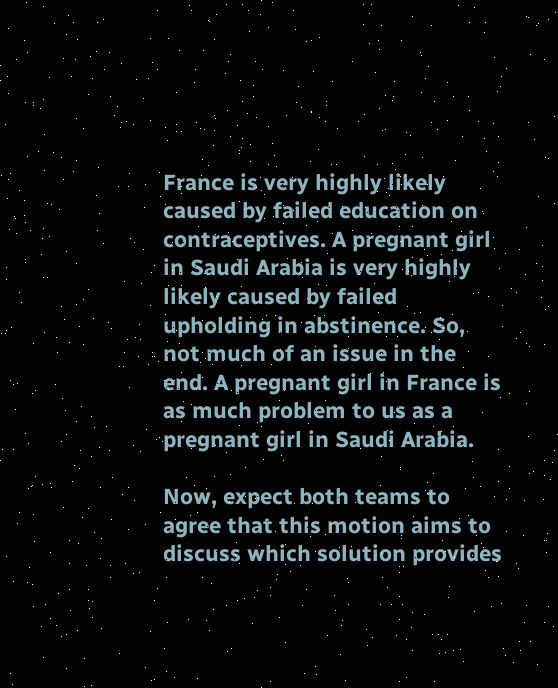France is very highly likely caused by failed education on contraceptives. A pregnant girl in Saudi Arabia is very highly likely caused by failed upholding in abstinence. So, not much of an issue in the end. A pregnant girl in France is as much problem to us as a pregnant girl in Saudi Arabia.

Now, expect both teams to agree that this motion aims to discuss which solution provides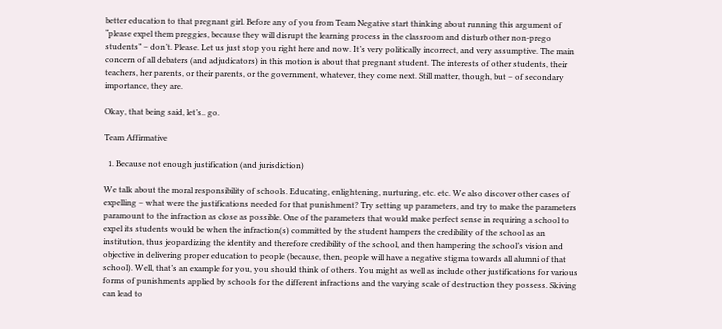better education to that pregnant girl. Before any of you from Team Negative start thinking about running this argument of “please expel them preggies, because they will disrupt the learning process in the classroom and disturb other non-prego students” – don’t. Please. Let us just stop you right here and now. It’s very politically incorrect, and very assumptive. The main concern of all debaters (and adjudicators) in this motion is about that pregnant student. The interests of other students, their teachers, her parents, or their parents, or the government, whatever, they come next. Still matter, though, but – of secondary importance, they are.

Okay, that being said, let’s.. go.

Team Affirmative

  1. Because not enough justification (and jurisdiction)

We talk about the moral responsibility of schools. Educating, enlightening, nurturing, etc. etc. We also discover other cases of expelling – what were the justifications needed for that punishment? Try setting up parameters, and try to make the parameters paramount to the infraction as close as possible. One of the parameters that would make perfect sense in requiring a school to expel its students would be when the infraction(s) committed by the student hampers the credibility of the school as an institution, thus jeopardizing the identity and therefore credibility of the school, and then hampering the school’s vision and objective in delivering proper education to people (because, then, people will have a negative stigma towards all alumni of that school). Well, that’s an example for you, you should think of others. You might as well as include other justifications for various forms of punishments applied by schools for the different infractions and the varying scale of destruction they possess. Skiving can lead to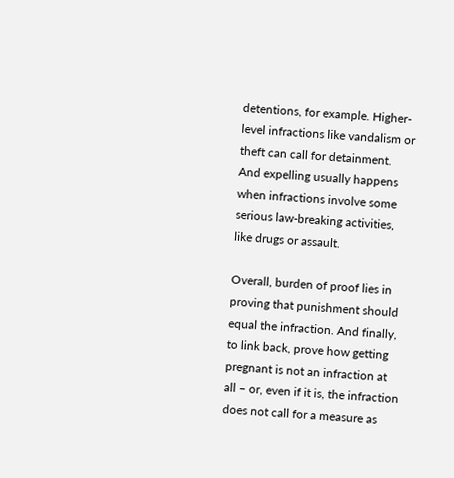detentions, for example. Higher-level infractions like vandalism or theft can call for detainment. And expelling usually happens when infractions involve some serious law-breaking activities, like drugs or assault.

Overall, burden of proof lies in proving that punishment should equal the infraction. And finally, to link back, prove how getting pregnant is not an infraction at all – or, even if it is, the infraction does not call for a measure as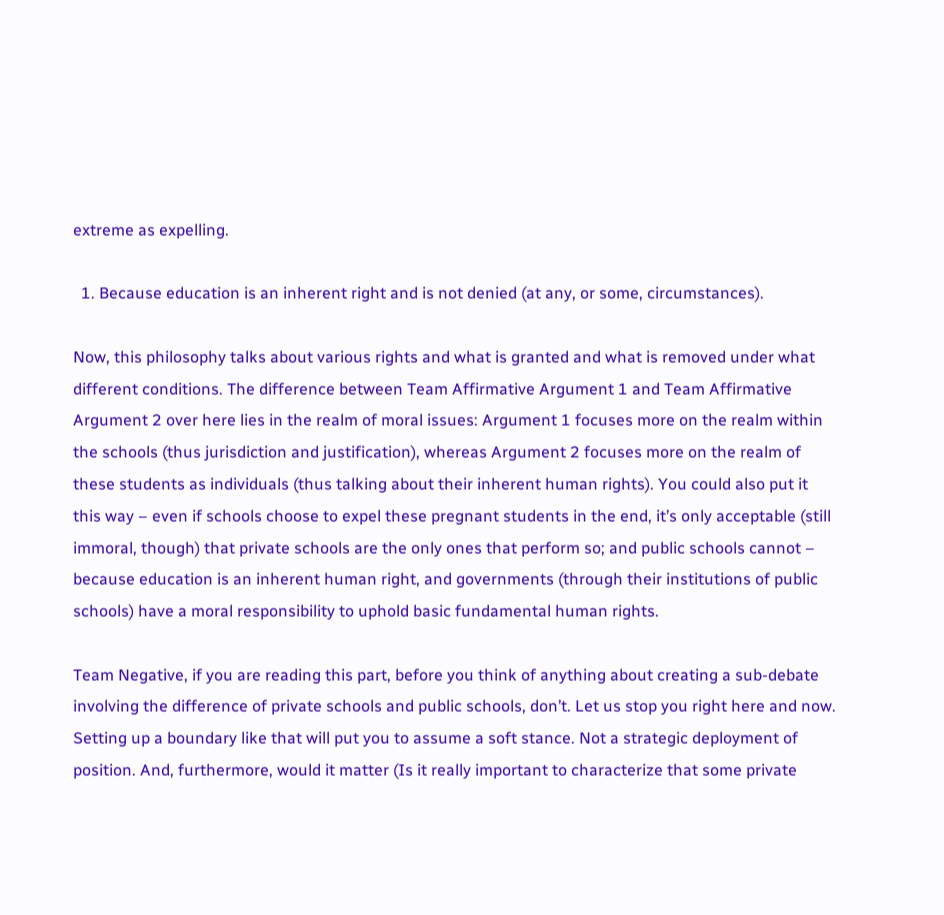extreme as expelling.

  1. Because education is an inherent right and is not denied (at any, or some, circumstances).

Now, this philosophy talks about various rights and what is granted and what is removed under what different conditions. The difference between Team Affirmative Argument 1 and Team Affirmative Argument 2 over here lies in the realm of moral issues: Argument 1 focuses more on the realm within the schools (thus jurisdiction and justification), whereas Argument 2 focuses more on the realm of these students as individuals (thus talking about their inherent human rights). You could also put it this way – even if schools choose to expel these pregnant students in the end, it’s only acceptable (still immoral, though) that private schools are the only ones that perform so; and public schools cannot – because education is an inherent human right, and governments (through their institutions of public schools) have a moral responsibility to uphold basic fundamental human rights.

Team Negative, if you are reading this part, before you think of anything about creating a sub-debate involving the difference of private schools and public schools, don’t. Let us stop you right here and now. Setting up a boundary like that will put you to assume a soft stance. Not a strategic deployment of position. And, furthermore, would it matter (Is it really important to characterize that some private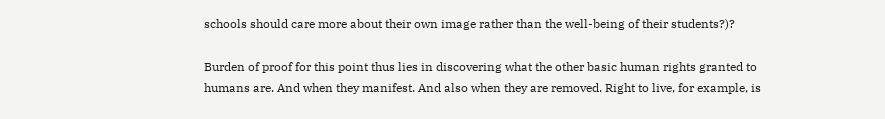schools should care more about their own image rather than the well-being of their students?)?

Burden of proof for this point thus lies in discovering what the other basic human rights granted to humans are. And when they manifest. And also when they are removed. Right to live, for example, is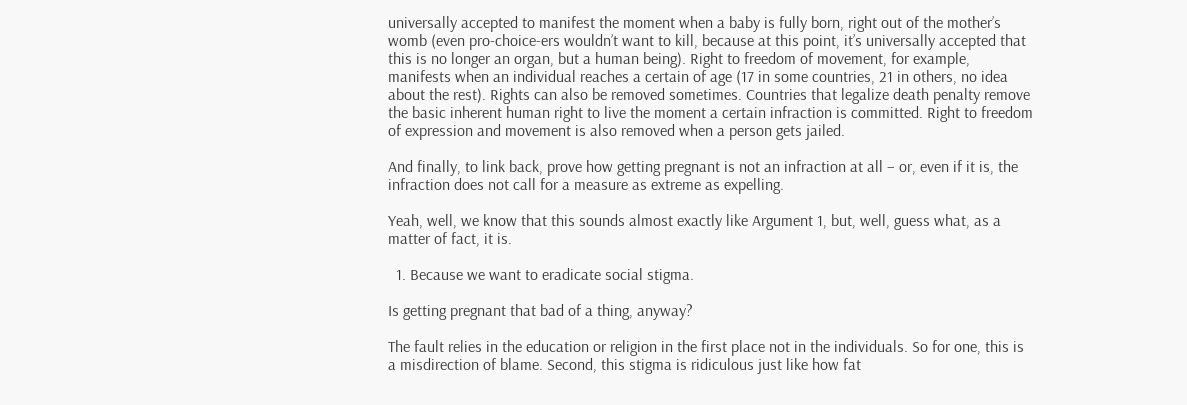universally accepted to manifest the moment when a baby is fully born, right out of the mother’s womb (even pro-choice-ers wouldn’t want to kill, because at this point, it’s universally accepted that this is no longer an organ, but a human being). Right to freedom of movement, for example, manifests when an individual reaches a certain of age (17 in some countries, 21 in others, no idea about the rest). Rights can also be removed sometimes. Countries that legalize death penalty remove the basic inherent human right to live the moment a certain infraction is committed. Right to freedom of expression and movement is also removed when a person gets jailed.

And finally, to link back, prove how getting pregnant is not an infraction at all – or, even if it is, the infraction does not call for a measure as extreme as expelling.

Yeah, well, we know that this sounds almost exactly like Argument 1, but, well, guess what, as a matter of fact, it is.

  1. Because we want to eradicate social stigma.

Is getting pregnant that bad of a thing, anyway?

The fault relies in the education or religion in the first place not in the individuals. So for one, this is a misdirection of blame. Second, this stigma is ridiculous just like how fat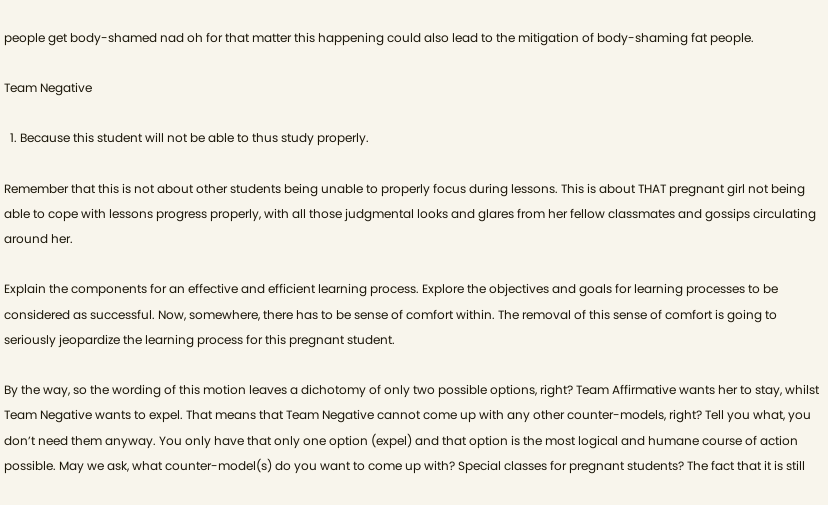people get body-shamed nad oh for that matter this happening could also lead to the mitigation of body-shaming fat people.

Team Negative

  1. Because this student will not be able to thus study properly.

Remember that this is not about other students being unable to properly focus during lessons. This is about THAT pregnant girl not being able to cope with lessons progress properly, with all those judgmental looks and glares from her fellow classmates and gossips circulating around her.

Explain the components for an effective and efficient learning process. Explore the objectives and goals for learning processes to be considered as successful. Now, somewhere, there has to be sense of comfort within. The removal of this sense of comfort is going to seriously jeopardize the learning process for this pregnant student.

By the way, so the wording of this motion leaves a dichotomy of only two possible options, right? Team Affirmative wants her to stay, whilst Team Negative wants to expel. That means that Team Negative cannot come up with any other counter-models, right? Tell you what, you don’t need them anyway. You only have that only one option (expel) and that option is the most logical and humane course of action possible. May we ask, what counter-model(s) do you want to come up with? Special classes for pregnant students? The fact that it is still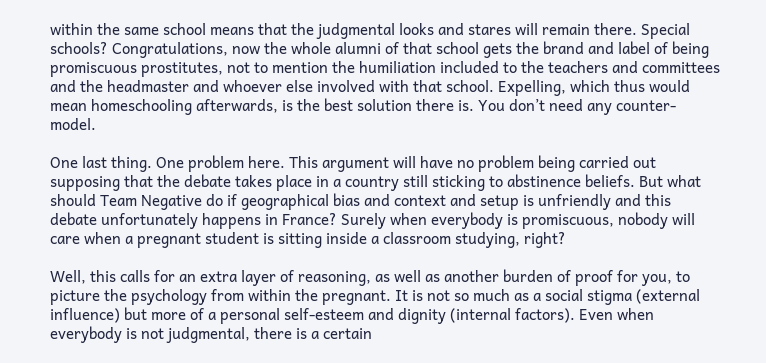within the same school means that the judgmental looks and stares will remain there. Special schools? Congratulations, now the whole alumni of that school gets the brand and label of being promiscuous prostitutes, not to mention the humiliation included to the teachers and committees and the headmaster and whoever else involved with that school. Expelling, which thus would mean homeschooling afterwards, is the best solution there is. You don’t need any counter-model.

One last thing. One problem here. This argument will have no problem being carried out supposing that the debate takes place in a country still sticking to abstinence beliefs. But what should Team Negative do if geographical bias and context and setup is unfriendly and this debate unfortunately happens in France? Surely when everybody is promiscuous, nobody will care when a pregnant student is sitting inside a classroom studying, right?

Well, this calls for an extra layer of reasoning, as well as another burden of proof for you, to picture the psychology from within the pregnant. It is not so much as a social stigma (external influence) but more of a personal self-esteem and dignity (internal factors). Even when everybody is not judgmental, there is a certain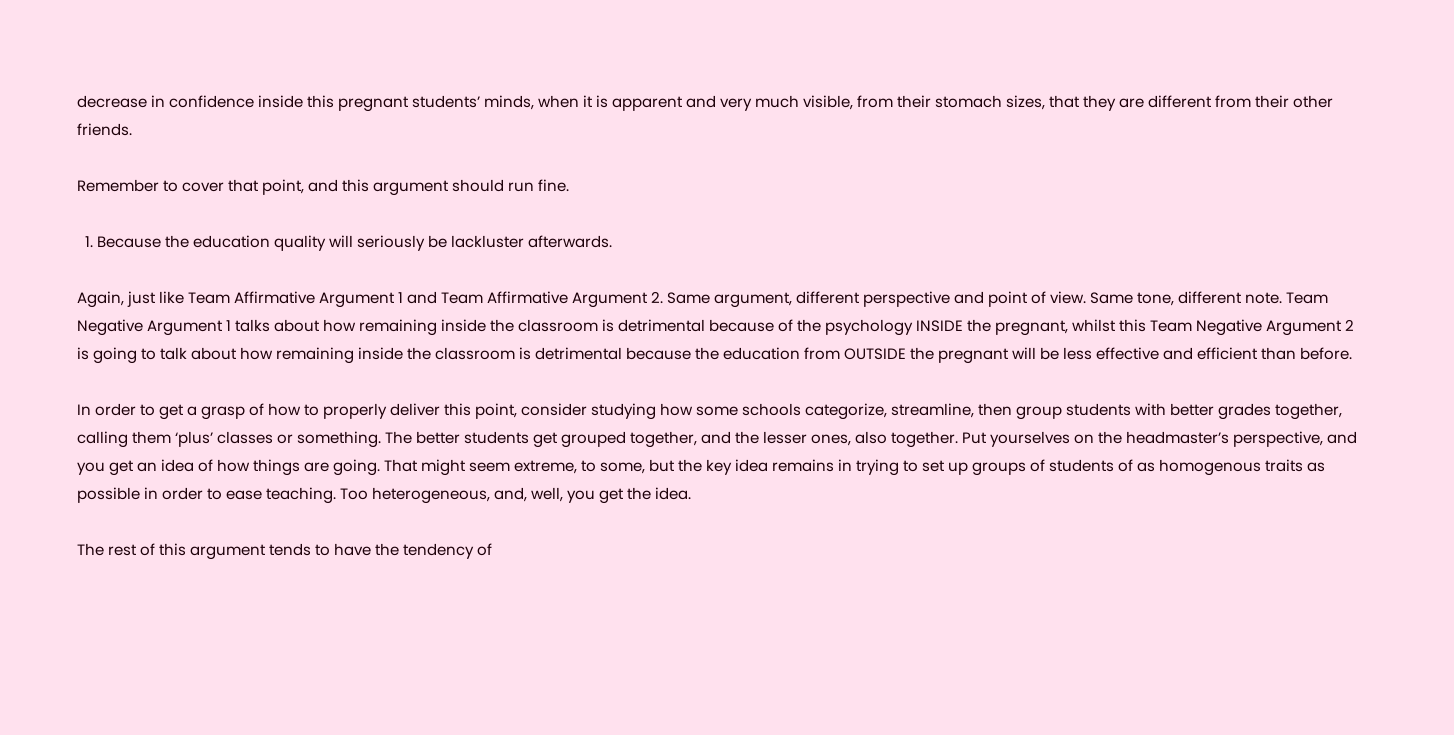decrease in confidence inside this pregnant students’ minds, when it is apparent and very much visible, from their stomach sizes, that they are different from their other friends.

Remember to cover that point, and this argument should run fine.

  1. Because the education quality will seriously be lackluster afterwards.

Again, just like Team Affirmative Argument 1 and Team Affirmative Argument 2. Same argument, different perspective and point of view. Same tone, different note. Team Negative Argument 1 talks about how remaining inside the classroom is detrimental because of the psychology INSIDE the pregnant, whilst this Team Negative Argument 2 is going to talk about how remaining inside the classroom is detrimental because the education from OUTSIDE the pregnant will be less effective and efficient than before.

In order to get a grasp of how to properly deliver this point, consider studying how some schools categorize, streamline, then group students with better grades together, calling them ‘plus’ classes or something. The better students get grouped together, and the lesser ones, also together. Put yourselves on the headmaster’s perspective, and you get an idea of how things are going. That might seem extreme, to some, but the key idea remains in trying to set up groups of students of as homogenous traits as possible in order to ease teaching. Too heterogeneous, and, well, you get the idea.

The rest of this argument tends to have the tendency of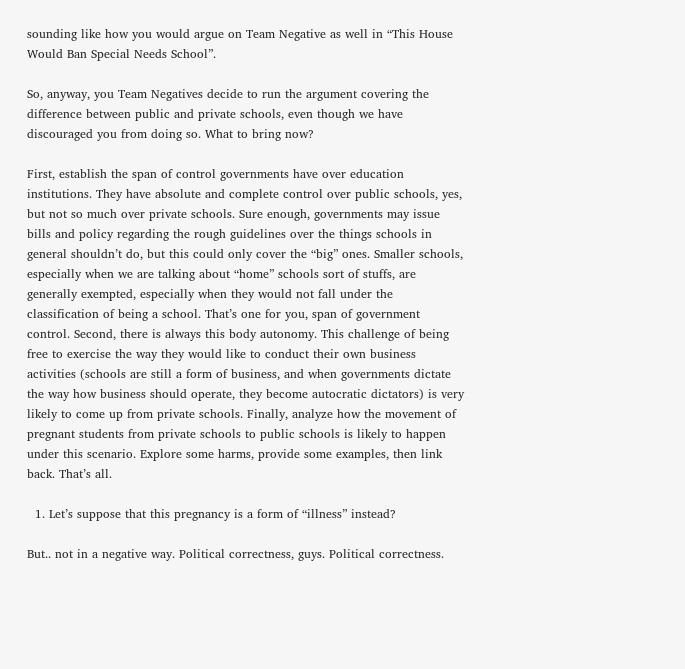sounding like how you would argue on Team Negative as well in “This House Would Ban Special Needs School”.

So, anyway, you Team Negatives decide to run the argument covering the difference between public and private schools, even though we have discouraged you from doing so. What to bring now?

First, establish the span of control governments have over education institutions. They have absolute and complete control over public schools, yes, but not so much over private schools. Sure enough, governments may issue bills and policy regarding the rough guidelines over the things schools in general shouldn’t do, but this could only cover the “big” ones. Smaller schools, especially when we are talking about “home” schools sort of stuffs, are generally exempted, especially when they would not fall under the classification of being a school. That’s one for you, span of government control. Second, there is always this body autonomy. This challenge of being free to exercise the way they would like to conduct their own business activities (schools are still a form of business, and when governments dictate the way how business should operate, they become autocratic dictators) is very likely to come up from private schools. Finally, analyze how the movement of pregnant students from private schools to public schools is likely to happen under this scenario. Explore some harms, provide some examples, then link back. That’s all.

  1. Let’s suppose that this pregnancy is a form of “illness” instead?

But.. not in a negative way. Political correctness, guys. Political correctness.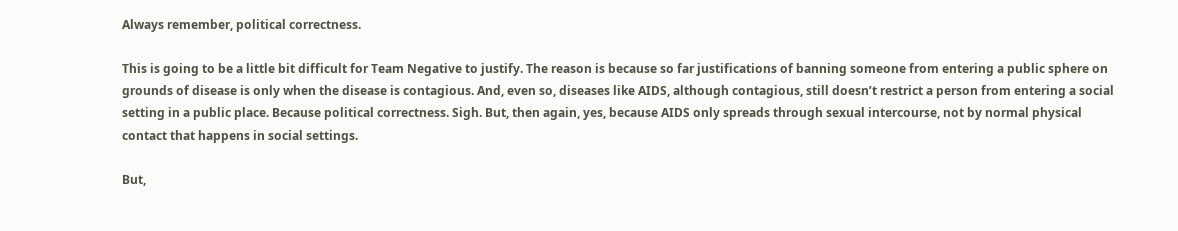Always remember, political correctness.

This is going to be a little bit difficult for Team Negative to justify. The reason is because so far justifications of banning someone from entering a public sphere on grounds of disease is only when the disease is contagious. And, even so, diseases like AIDS, although contagious, still doesn’t restrict a person from entering a social setting in a public place. Because political correctness. Sigh. But, then again, yes, because AIDS only spreads through sexual intercourse, not by normal physical contact that happens in social settings.

But,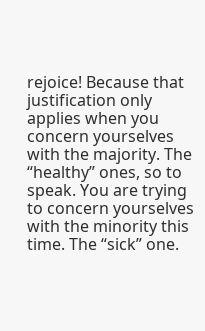rejoice! Because that justification only applies when you concern yourselves with the majority. The “healthy” ones, so to speak. You are trying to concern yourselves with the minority this time. The “sick” one.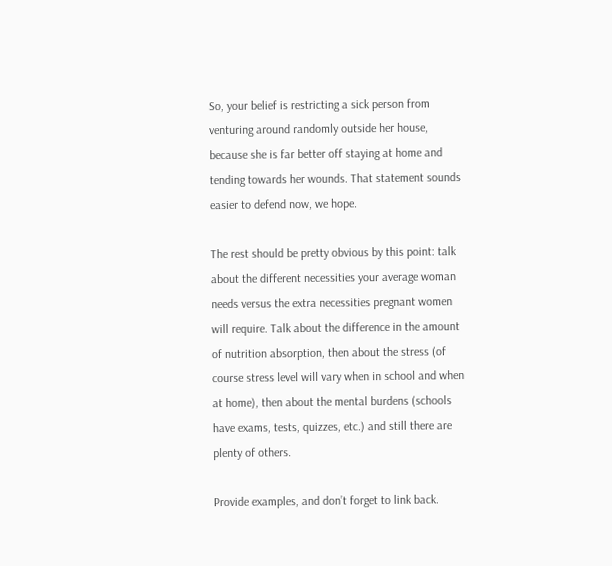So, your belief is restricting a sick person from venturing around randomly outside her house, because she is far better off staying at home and tending towards her wounds. That statement sounds easier to defend now, we hope.

The rest should be pretty obvious by this point: talk about the different necessities your average woman needs versus the extra necessities pregnant women will require. Talk about the difference in the amount of nutrition absorption, then about the stress (of course stress level will vary when in school and when at home), then about the mental burdens (schools have exams, tests, quizzes, etc.) and still there are plenty of others.

Provide examples, and don’t forget to link back.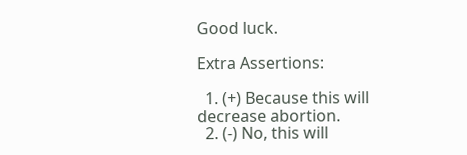Good luck.

Extra Assertions:

  1. (+) Because this will decrease abortion.
  2. (-) No, this will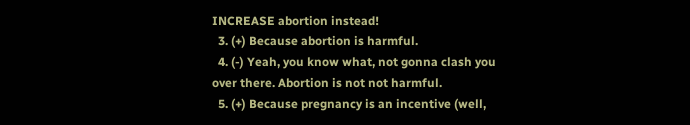INCREASE abortion instead!
  3. (+) Because abortion is harmful.
  4. (-) Yeah, you know what, not gonna clash you over there. Abortion is not not harmful.
  5. (+) Because pregnancy is an incentive (well,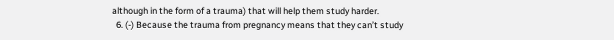although in the form of a trauma) that will help them study harder.
  6. (-) Because the trauma from pregnancy means that they can’t study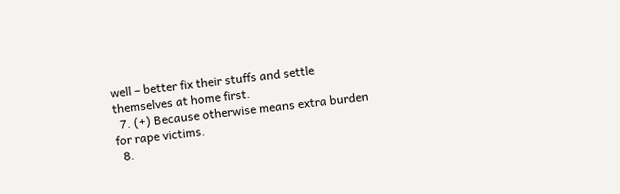well – better fix their stuffs and settle themselves at home first.
  7. (+) Because otherwise means extra burden for rape victims.
  8.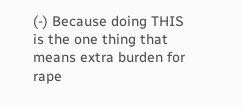(-) Because doing THIS is the one thing that means extra burden for rape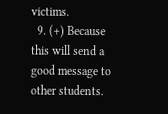victims.
  9. (+) Because this will send a good message to other students.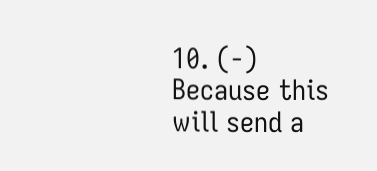10. (-) Because this will send a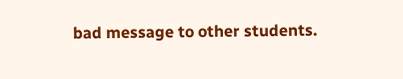bad message to other students.